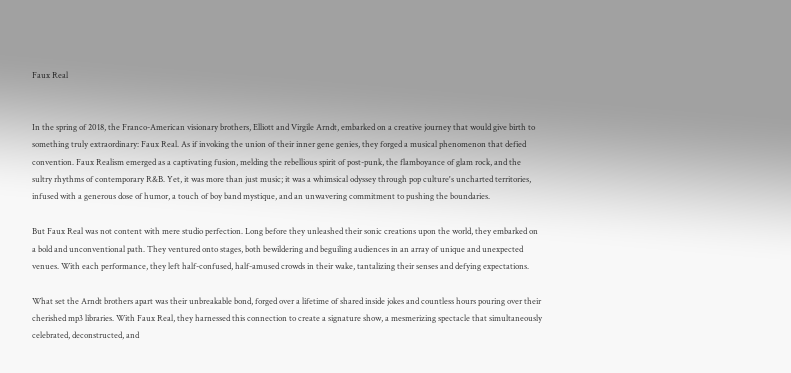Faux Real


In the spring of 2018, the Franco-American visionary brothers, Elliott and Virgile Arndt, embarked on a creative journey that would give birth to something truly extraordinary: Faux Real. As if invoking the union of their inner gene genies, they forged a musical phenomenon that defied convention. Faux Realism emerged as a captivating fusion, melding the rebellious spirit of post-punk, the flamboyance of glam rock, and the sultry rhythms of contemporary R&B. Yet, it was more than just music; it was a whimsical odyssey through pop culture's uncharted territories, infused with a generous dose of humor, a touch of boy band mystique, and an unwavering commitment to pushing the boundaries.

But Faux Real was not content with mere studio perfection. Long before they unleashed their sonic creations upon the world, they embarked on a bold and unconventional path. They ventured onto stages, both bewildering and beguiling audiences in an array of unique and unexpected venues. With each performance, they left half-confused, half-amused crowds in their wake, tantalizing their senses and defying expectations.

What set the Arndt brothers apart was their unbreakable bond, forged over a lifetime of shared inside jokes and countless hours pouring over their cherished mp3 libraries. With Faux Real, they harnessed this connection to create a signature show, a mesmerizing spectacle that simultaneously celebrated, deconstructed, and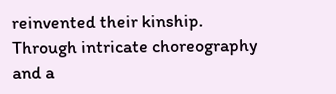reinvented their kinship. Through intricate choreography and a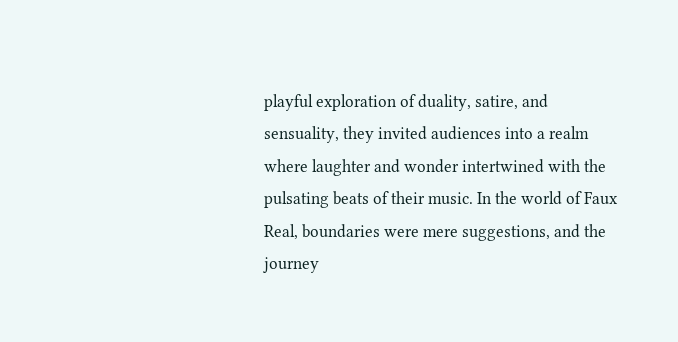playful exploration of duality, satire, and sensuality, they invited audiences into a realm where laughter and wonder intertwined with the pulsating beats of their music. In the world of Faux Real, boundaries were mere suggestions, and the journey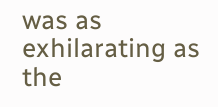was as exhilarating as the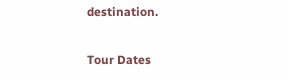destination.

Tour Dates